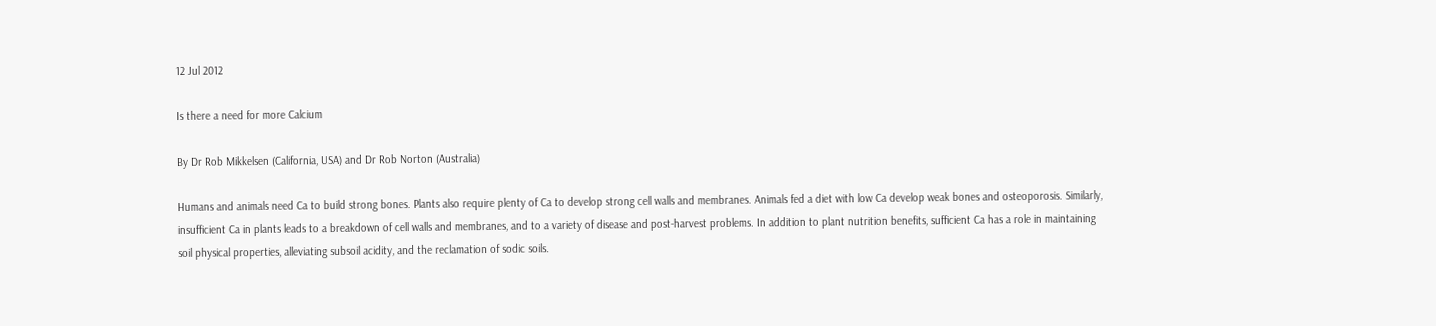12 Jul 2012

Is there a need for more Calcium

By Dr Rob Mikkelsen (California, USA) and Dr Rob Norton (Australia)

Humans and animals need Ca to build strong bones. Plants also require plenty of Ca to develop strong cell walls and membranes. Animals fed a diet with low Ca develop weak bones and osteoporosis. Similarly, insufficient Ca in plants leads to a breakdown of cell walls and membranes, and to a variety of disease and post-harvest problems. In addition to plant nutrition benefits, sufficient Ca has a role in maintaining soil physical properties, alleviating subsoil acidity, and the reclamation of sodic soils.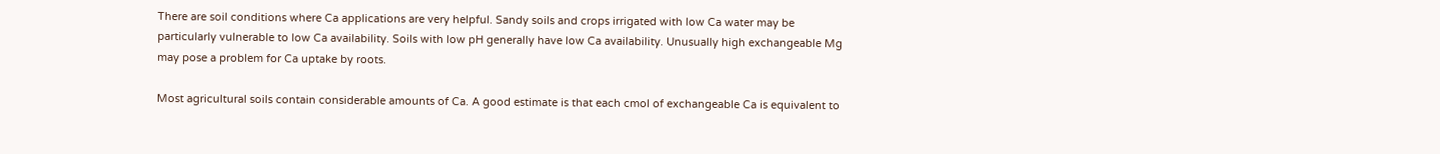There are soil conditions where Ca applications are very helpful. Sandy soils and crops irrigated with low Ca water may be particularly vulnerable to low Ca availability. Soils with low pH generally have low Ca availability. Unusually high exchangeable Mg may pose a problem for Ca uptake by roots.

Most agricultural soils contain considerable amounts of Ca. A good estimate is that each cmol of exchangeable Ca is equivalent to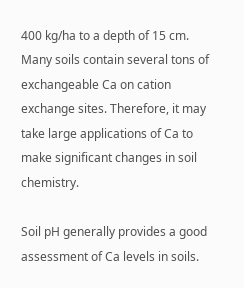400 kg/ha to a depth of 15 cm. Many soils contain several tons of exchangeable Ca on cation exchange sites. Therefore, it may take large applications of Ca to make significant changes in soil chemistry.

Soil pH generally provides a good assessment of Ca levels in soils.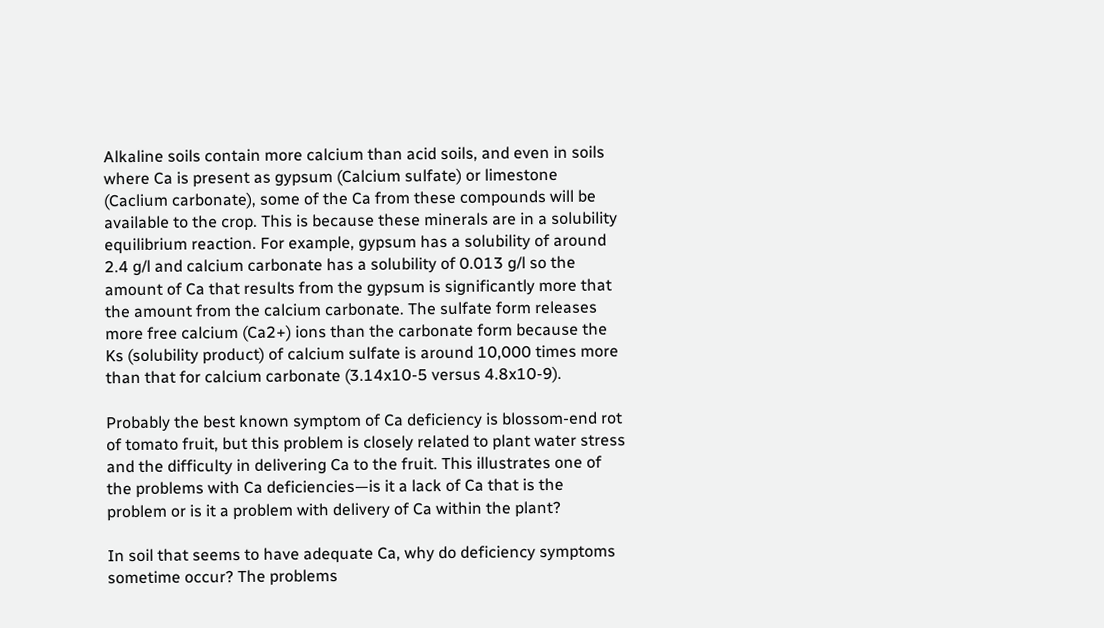Alkaline soils contain more calcium than acid soils, and even in soils where Ca is present as gypsum (Calcium sulfate) or limestone (Caclium carbonate), some of the Ca from these compounds will be available to the crop. This is because these minerals are in a solubility equilibrium reaction. For example, gypsum has a solubility of around 2.4 g/l and calcium carbonate has a solubility of 0.013 g/l so the amount of Ca that results from the gypsum is significantly more that the amount from the calcium carbonate. The sulfate form releases more free calcium (Ca2+) ions than the carbonate form because the Ks (solubility product) of calcium sulfate is around 10,000 times more than that for calcium carbonate (3.14x10-5 versus 4.8x10-9).

Probably the best known symptom of Ca deficiency is blossom-end rot of tomato fruit, but this problem is closely related to plant water stress and the difficulty in delivering Ca to the fruit. This illustrates one of the problems with Ca deficiencies—is it a lack of Ca that is the problem or is it a problem with delivery of Ca within the plant?

In soil that seems to have adequate Ca, why do deficiency symptoms sometime occur? The problems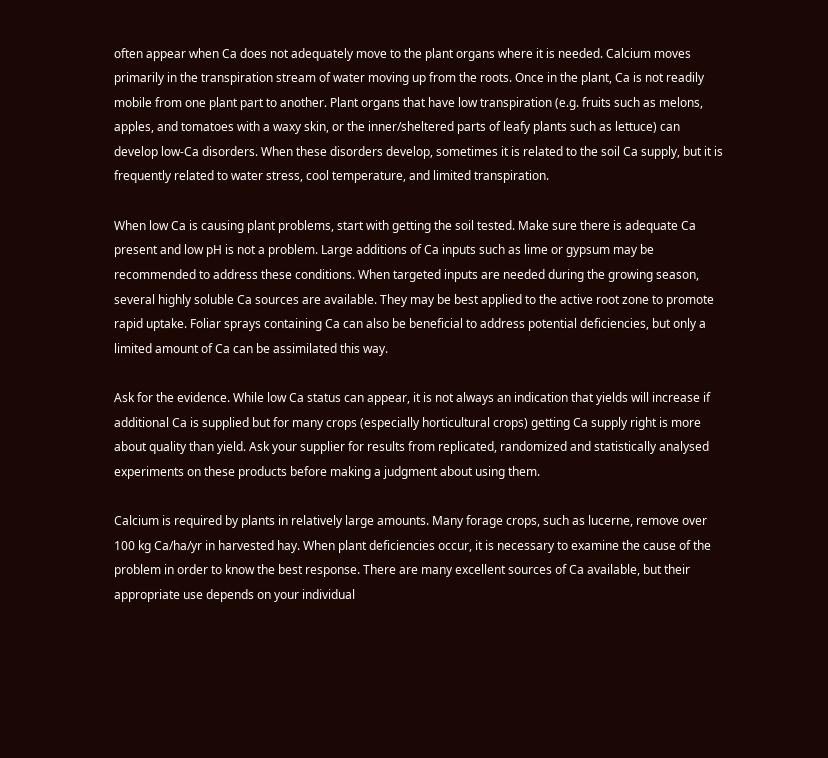often appear when Ca does not adequately move to the plant organs where it is needed. Calcium moves primarily in the transpiration stream of water moving up from the roots. Once in the plant, Ca is not readily mobile from one plant part to another. Plant organs that have low transpiration (e.g. fruits such as melons, apples, and tomatoes with a waxy skin, or the inner/sheltered parts of leafy plants such as lettuce) can develop low-Ca disorders. When these disorders develop, sometimes it is related to the soil Ca supply, but it is frequently related to water stress, cool temperature, and limited transpiration.

When low Ca is causing plant problems, start with getting the soil tested. Make sure there is adequate Ca present and low pH is not a problem. Large additions of Ca inputs such as lime or gypsum may be recommended to address these conditions. When targeted inputs are needed during the growing season, several highly soluble Ca sources are available. They may be best applied to the active root zone to promote rapid uptake. Foliar sprays containing Ca can also be beneficial to address potential deficiencies, but only a limited amount of Ca can be assimilated this way.

Ask for the evidence. While low Ca status can appear, it is not always an indication that yields will increase if additional Ca is supplied but for many crops (especially horticultural crops) getting Ca supply right is more about quality than yield. Ask your supplier for results from replicated, randomized and statistically analysed experiments on these products before making a judgment about using them.

Calcium is required by plants in relatively large amounts. Many forage crops, such as lucerne, remove over 100 kg Ca/ha/yr in harvested hay. When plant deficiencies occur, it is necessary to examine the cause of the problem in order to know the best response. There are many excellent sources of Ca available, but their appropriate use depends on your individual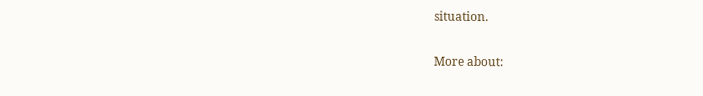situation.

More about: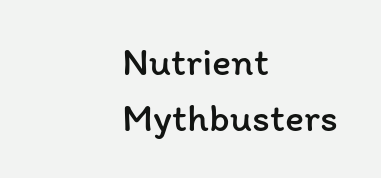Nutrient Mythbusters